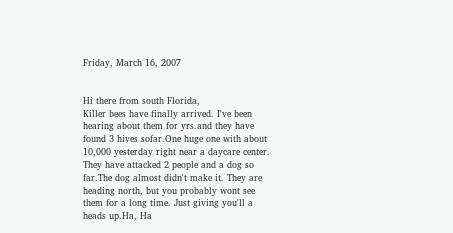Friday, March 16, 2007


Hi there from south Florida,
Killer bees have finally arrived. I've been hearing about them for yrs.and they have found 3 hives sofar.One huge one with about 10,000 yesterday right near a daycare center. They have attacked 2 people and a dog so far.The dog almost didn't make it. They are heading north, but you probably wont see them for a long time. Just giving you'll a heads up.Ha, Ha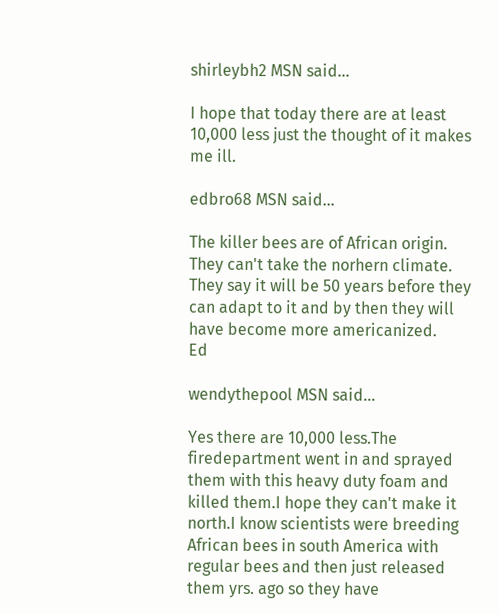shirleybh2 MSN said...

I hope that today there are at least 10,000 less just the thought of it makes me ill.

edbro68 MSN said...

The killer bees are of African origin. They can't take the norhern climate. They say it will be 50 years before they can adapt to it and by then they will have become more americanized.                            Ed

wendythepool MSN said...

Yes there are 10,000 less.The firedepartment went in and sprayed them with this heavy duty foam and killed them.I hope they can't make it north.I know scientists were breeding African bees in south America with regular bees and then just released them yrs. ago so they have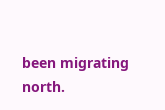been migrating north.